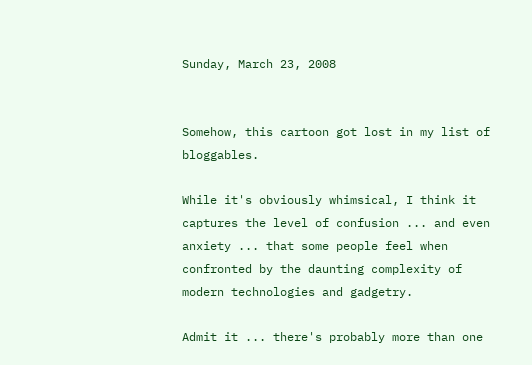Sunday, March 23, 2008


Somehow, this cartoon got lost in my list of bloggables.

While it's obviously whimsical, I think it captures the level of confusion ... and even anxiety ... that some people feel when confronted by the daunting complexity of modern technologies and gadgetry.

Admit it ... there's probably more than one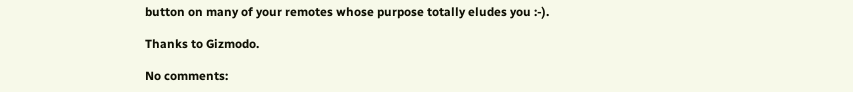button on many of your remotes whose purpose totally eludes you :-).

Thanks to Gizmodo.

No comments: